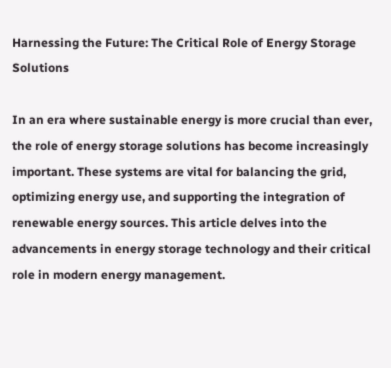Harnessing the Future: The Critical Role of Energy Storage Solutions

In an era where sustainable energy is more crucial than ever, the role of energy storage solutions has become increasingly important. These systems are vital for balancing the grid, optimizing energy use, and supporting the integration of renewable energy sources. This article delves into the advancements in energy storage technology and their critical role in modern energy management.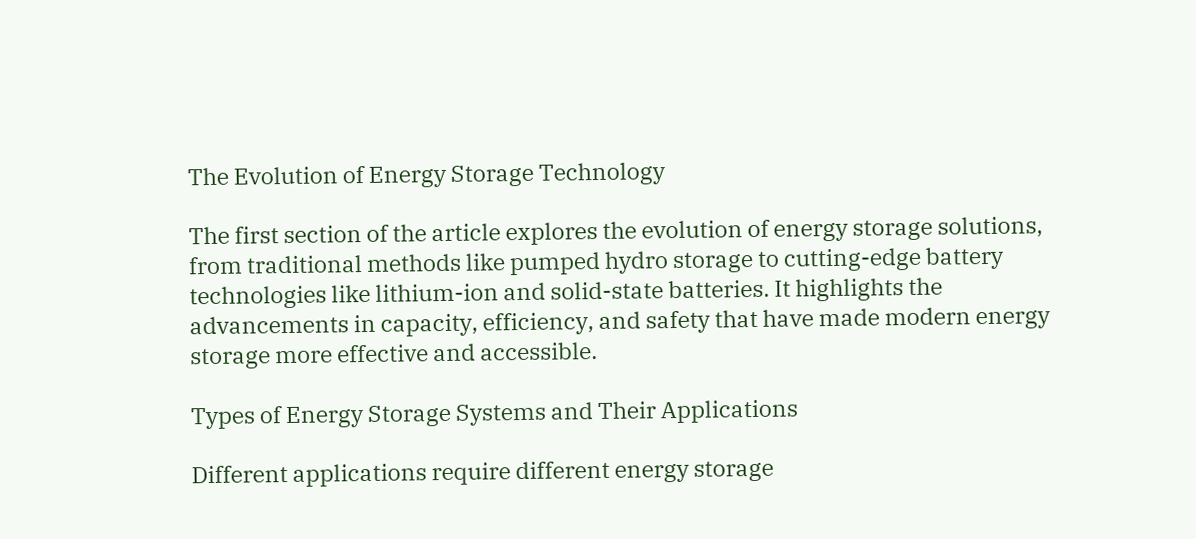The Evolution of Energy Storage Technology

The first section of the article explores the evolution of energy storage solutions, from traditional methods like pumped hydro storage to cutting-edge battery technologies like lithium-ion and solid-state batteries. It highlights the advancements in capacity, efficiency, and safety that have made modern energy storage more effective and accessible.

Types of Energy Storage Systems and Their Applications

Different applications require different energy storage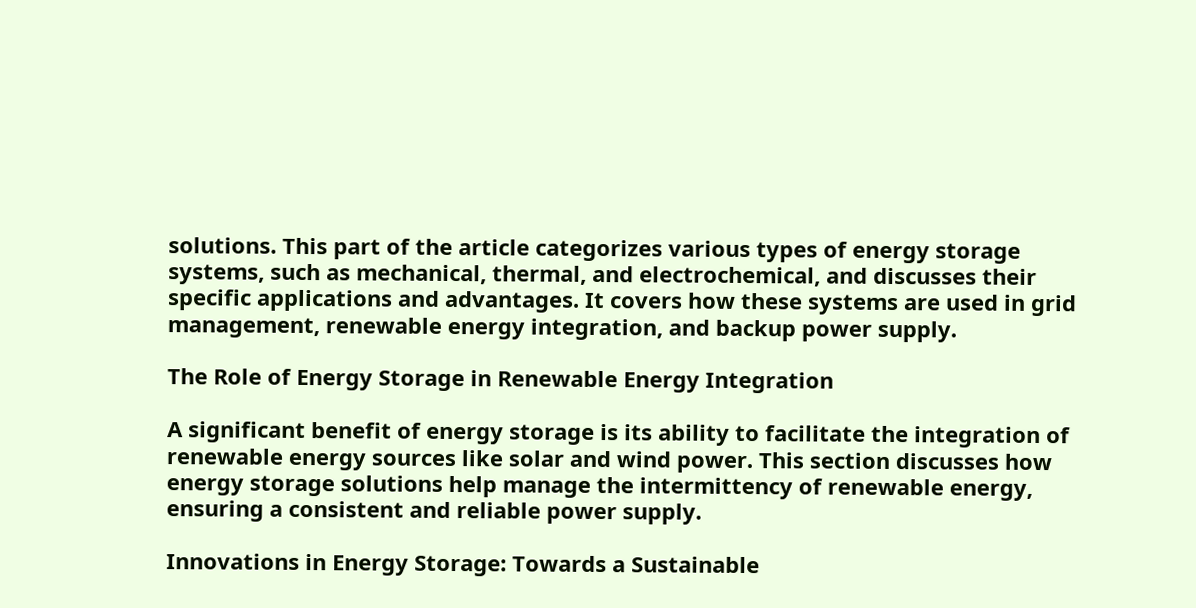solutions. This part of the article categorizes various types of energy storage systems, such as mechanical, thermal, and electrochemical, and discusses their specific applications and advantages. It covers how these systems are used in grid management, renewable energy integration, and backup power supply.

The Role of Energy Storage in Renewable Energy Integration

A significant benefit of energy storage is its ability to facilitate the integration of renewable energy sources like solar and wind power. This section discusses how energy storage solutions help manage the intermittency of renewable energy, ensuring a consistent and reliable power supply.

Innovations in Energy Storage: Towards a Sustainable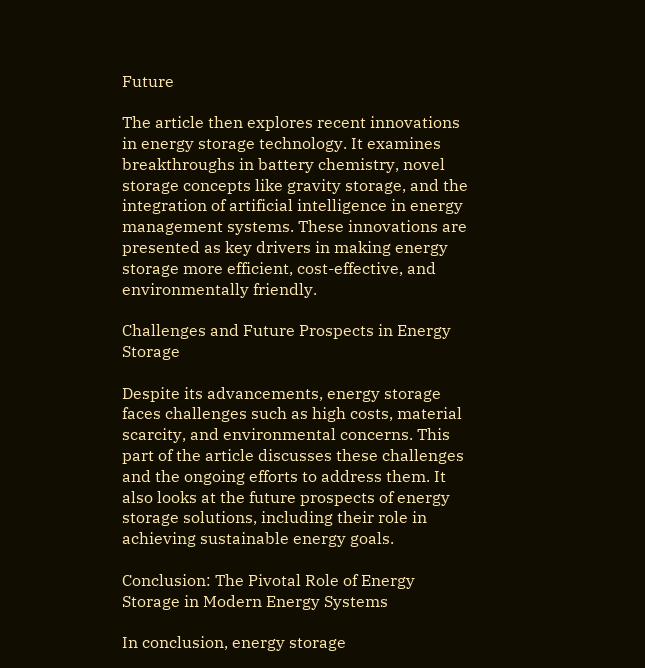Future

The article then explores recent innovations in energy storage technology. It examines breakthroughs in battery chemistry, novel storage concepts like gravity storage, and the integration of artificial intelligence in energy management systems. These innovations are presented as key drivers in making energy storage more efficient, cost-effective, and environmentally friendly.

Challenges and Future Prospects in Energy Storage

Despite its advancements, energy storage faces challenges such as high costs, material scarcity, and environmental concerns. This part of the article discusses these challenges and the ongoing efforts to address them. It also looks at the future prospects of energy storage solutions, including their role in achieving sustainable energy goals.

Conclusion: The Pivotal Role of Energy Storage in Modern Energy Systems

In conclusion, energy storage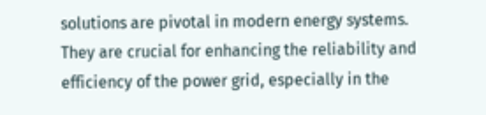solutions are pivotal in modern energy systems. They are crucial for enhancing the reliability and efficiency of the power grid, especially in the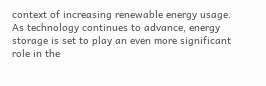context of increasing renewable energy usage. As technology continues to advance, energy storage is set to play an even more significant role in the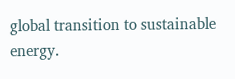global transition to sustainable energy.